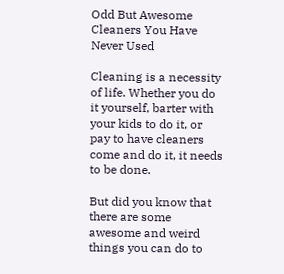Odd But Awesome Cleaners You Have Never Used

Cleaning is a necessity of life. Whether you do it yourself, barter with your kids to do it, or pay to have cleaners come and do it, it needs to be done.

But did you know that there are some awesome and weird things you can do to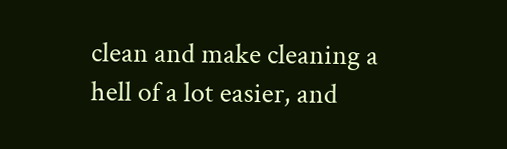clean and make cleaning a hell of a lot easier, and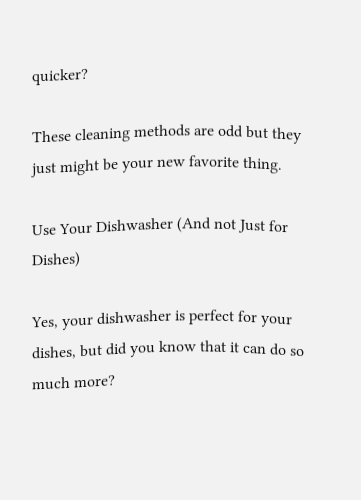quicker?

These cleaning methods are odd but they just might be your new favorite thing.

Use Your Dishwasher (And not Just for Dishes)

Yes, your dishwasher is perfect for your dishes, but did you know that it can do so much more?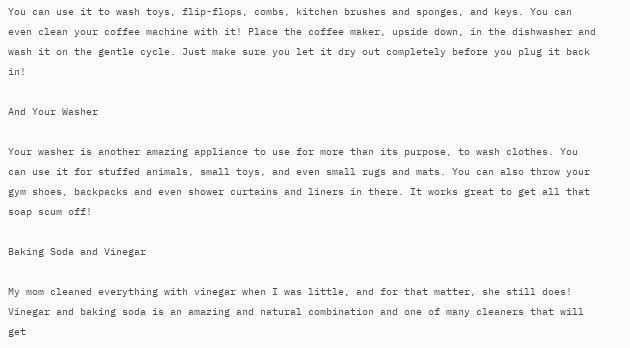You can use it to wash toys, flip-flops, combs, kitchen brushes and sponges, and keys. You can even clean your coffee machine with it! Place the coffee maker, upside down, in the dishwasher and wash it on the gentle cycle. Just make sure you let it dry out completely before you plug it back in!

And Your Washer

Your washer is another amazing appliance to use for more than its purpose, to wash clothes. You can use it for stuffed animals, small toys, and even small rugs and mats. You can also throw your gym shoes, backpacks and even shower curtains and liners in there. It works great to get all that soap scum off!

Baking Soda and Vinegar

My mom cleaned everything with vinegar when I was little, and for that matter, she still does! Vinegar and baking soda is an amazing and natural combination and one of many cleaners that will get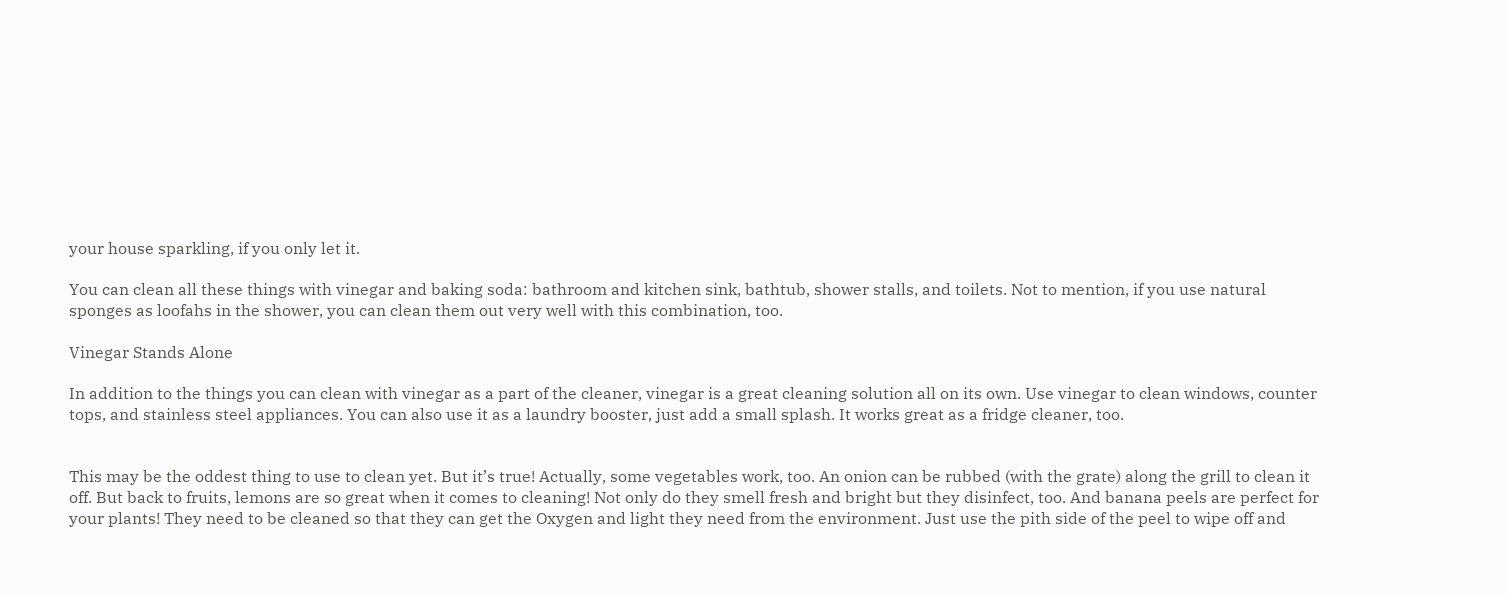your house sparkling, if you only let it.

You can clean all these things with vinegar and baking soda: bathroom and kitchen sink, bathtub, shower stalls, and toilets. Not to mention, if you use natural sponges as loofahs in the shower, you can clean them out very well with this combination, too.

Vinegar Stands Alone

In addition to the things you can clean with vinegar as a part of the cleaner, vinegar is a great cleaning solution all on its own. Use vinegar to clean windows, counter tops, and stainless steel appliances. You can also use it as a laundry booster, just add a small splash. It works great as a fridge cleaner, too.


This may be the oddest thing to use to clean yet. But it’s true! Actually, some vegetables work, too. An onion can be rubbed (with the grate) along the grill to clean it off. But back to fruits, lemons are so great when it comes to cleaning! Not only do they smell fresh and bright but they disinfect, too. And banana peels are perfect for your plants! They need to be cleaned so that they can get the Oxygen and light they need from the environment. Just use the pith side of the peel to wipe off and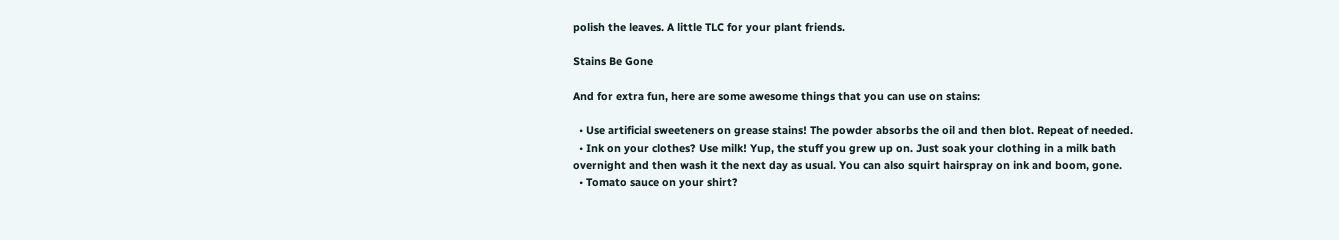polish the leaves. A little TLC for your plant friends.

Stains Be Gone

And for extra fun, here are some awesome things that you can use on stains:

  • Use artificial sweeteners on grease stains! The powder absorbs the oil and then blot. Repeat of needed.
  • Ink on your clothes? Use milk! Yup, the stuff you grew up on. Just soak your clothing in a milk bath overnight and then wash it the next day as usual. You can also squirt hairspray on ink and boom, gone.
  • Tomato sauce on your shirt?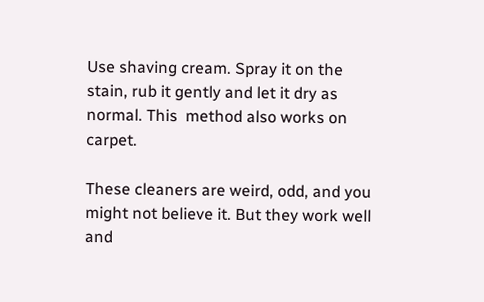Use shaving cream. Spray it on the stain, rub it gently and let it dry as normal. This  method also works on carpet.

These cleaners are weird, odd, and you might not believe it. But they work well and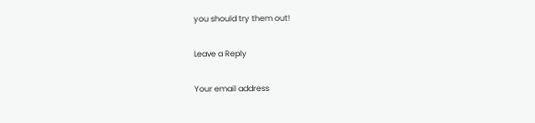you should try them out!

Leave a Reply

Your email address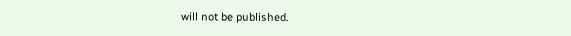will not be published.